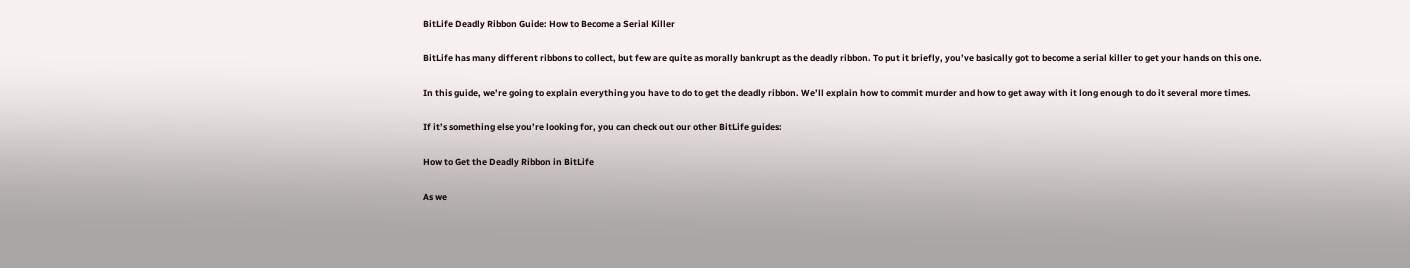BitLife Deadly Ribbon Guide: How to Become a Serial Killer

BitLife has many different ribbons to collect, but few are quite as morally bankrupt as the deadly ribbon. To put it briefly, you’ve basically got to become a serial killer to get your hands on this one.

In this guide, we’re going to explain everything you have to do to get the deadly ribbon. We’ll explain how to commit murder and how to get away with it long enough to do it several more times.

If it’s something else you’re looking for, you can check out our other BitLife guides:

How to Get the Deadly Ribbon in BitLife

As we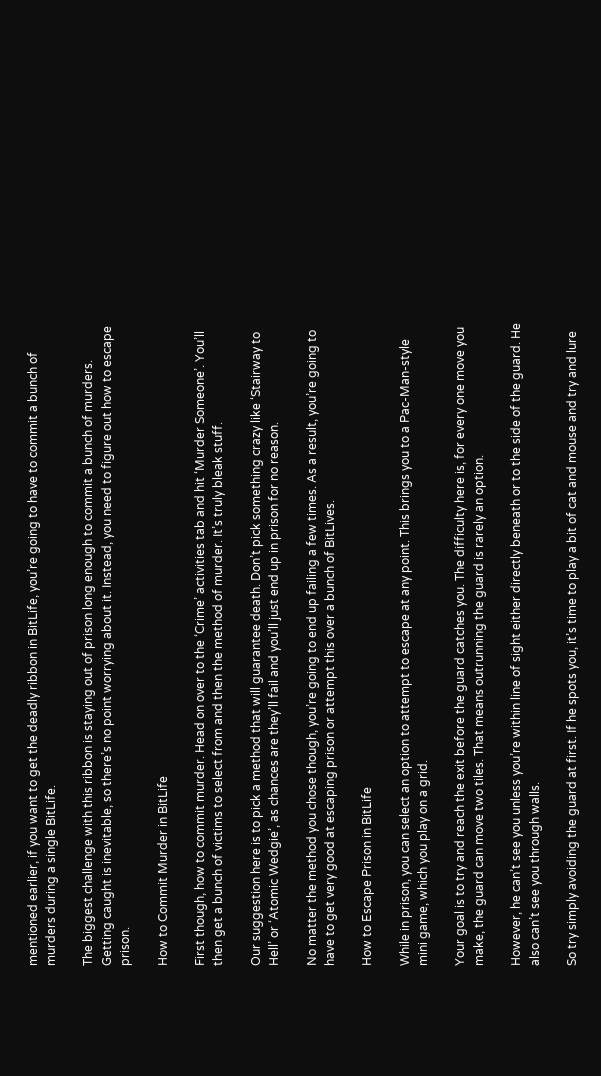mentioned earlier, if you want to get the deadly ribbon in BitLife, you’re going to have to commit a bunch of murders during a single BitLife.

The biggest challenge with this ribbon is staying out of prison long enough to commit a bunch of murders. Getting caught is inevitable, so there’s no point worrying about it. Instead, you need to figure out how to escape prison.

How to Commit Murder in BitLife

First though, how to commit murder. Head on over to the ‘Crime’ activities tab and hit ‘Murder Someone’. You’ll then get a bunch of victims to select from and then the method of murder. It’s truly bleak stuff.

Our suggestion here is to pick a method that will guarantee death. Don’t pick something crazy like ‘Stairway to Hell’ or ‘Atomic Wedgie’, as chances are they’ll fail and you’ll just end up in prison for no reason.

No matter the method you chose though, you’re going to end up failing a few times. As a result, you’re going to have to get very good at escaping prison or attempt this over a bunch of BitLives.

How to Escape Prison in BitLife

While in prison, you can select an option to attempt to escape at any point. This brings you to a Pac-Man-style mini game, which you play on a grid.

Your goal is to try and reach the exit before the guard catches you. The difficulty here is, for every one move you make, the guard can move two tiles. That means outrunning the guard is rarely an option.

However, he can’t see you unless you’re within line of sight either directly beneath or to the side of the guard. He also can’t see you through walls.

So try simply avoiding the guard at first. If he spots you, it’s time to play a bit of cat and mouse and try and lure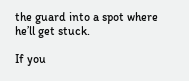the guard into a spot where he’ll get stuck.

If you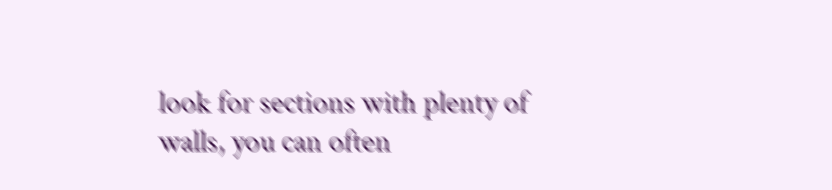look for sections with plenty of walls, you can often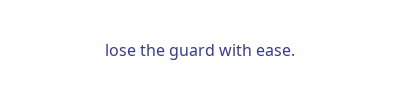lose the guard with ease.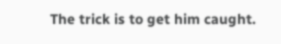The trick is to get him caught.